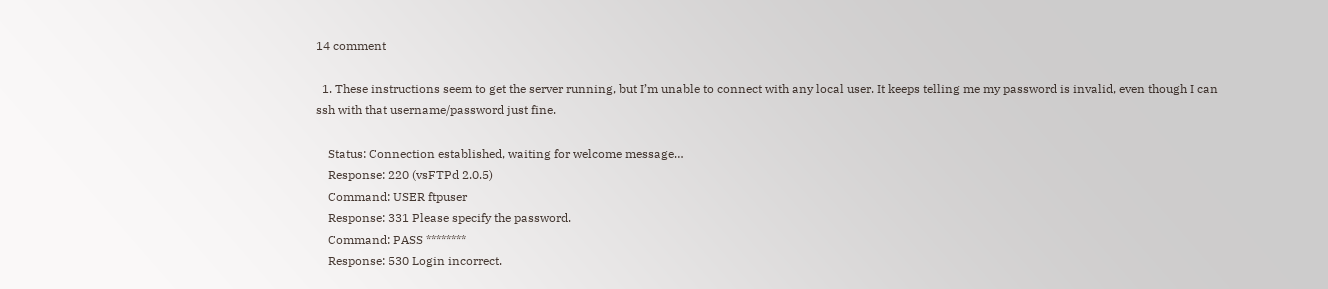14 comment

  1. These instructions seem to get the server running, but I’m unable to connect with any local user. It keeps telling me my password is invalid, even though I can ssh with that username/password just fine.

    Status: Connection established, waiting for welcome message…
    Response: 220 (vsFTPd 2.0.5)
    Command: USER ftpuser
    Response: 331 Please specify the password.
    Command: PASS ********
    Response: 530 Login incorrect.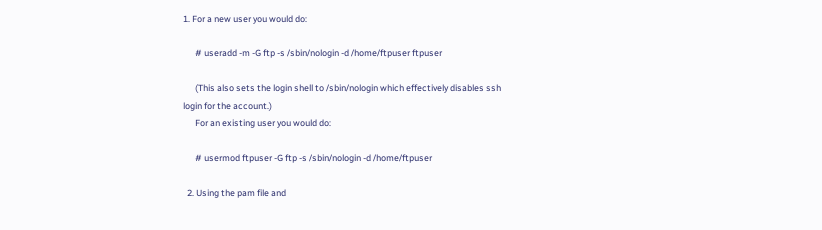1. For a new user you would do:

      # useradd -m -G ftp -s /sbin/nologin -d /home/ftpuser ftpuser

      (This also sets the login shell to /sbin/nologin which effectively disables ssh login for the account.)
      For an existing user you would do:

      # usermod ftpuser -G ftp -s /sbin/nologin -d /home/ftpuser

  2. Using the pam file and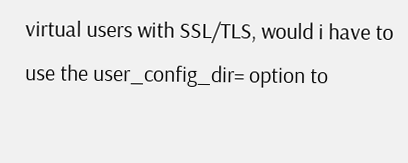virtual users with SSL/TLS, would i have to use the user_config_dir= option to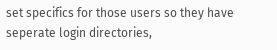set specifics for those users so they have seperate login directories,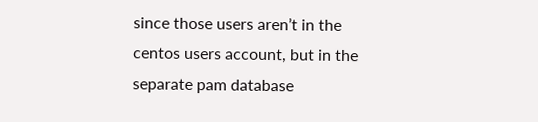since those users aren’t in the centos users account, but in the separate pam database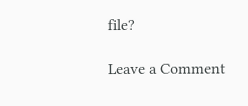file?

Leave a Comment